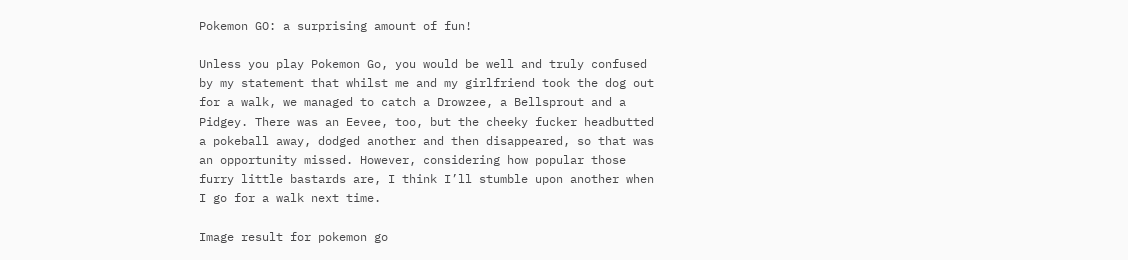Pokemon GO: a surprising amount of fun!

Unless you play Pokemon Go, you would be well and truly confused by my statement that whilst me and my girlfriend took the dog out for a walk, we managed to catch a Drowzee, a Bellsprout and a Pidgey. There was an Eevee, too, but the cheeky fucker headbutted a pokeball away, dodged another and then disappeared, so that was an opportunity missed. However, considering how popular those furry little bastards are, I think I’ll stumble upon another when I go for a walk next time.

Image result for pokemon go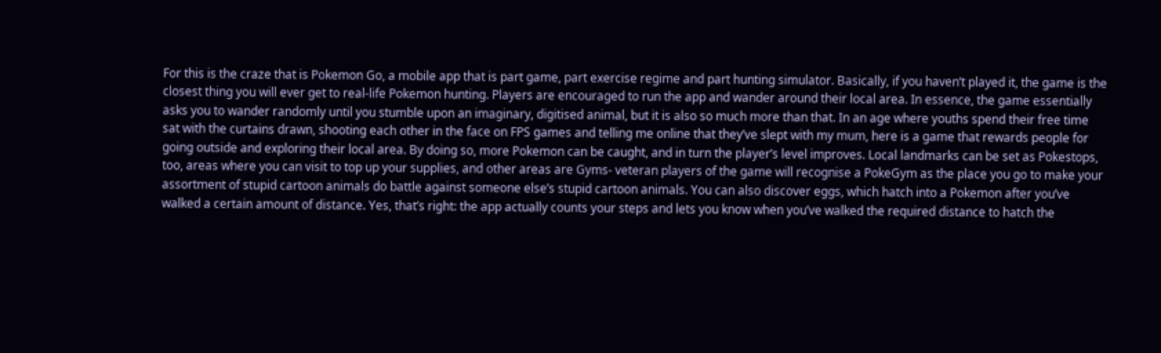For this is the craze that is Pokemon Go, a mobile app that is part game, part exercise regime and part hunting simulator. Basically, if you haven’t played it, the game is the closest thing you will ever get to real-life Pokemon hunting. Players are encouraged to run the app and wander around their local area. In essence, the game essentially asks you to wander randomly until you stumble upon an imaginary, digitised animal, but it is also so much more than that. In an age where youths spend their free time sat with the curtains drawn, shooting each other in the face on FPS games and telling me online that they’ve slept with my mum, here is a game that rewards people for going outside and exploring their local area. By doing so, more Pokemon can be caught, and in turn the player’s level improves. Local landmarks can be set as Pokestops, too, areas where you can visit to top up your supplies, and other areas are Gyms- veteran players of the game will recognise a PokeGym as the place you go to make your assortment of stupid cartoon animals do battle against someone else’s stupid cartoon animals. You can also discover eggs, which hatch into a Pokemon after you’ve walked a certain amount of distance. Yes, that’s right: the app actually counts your steps and lets you know when you’ve walked the required distance to hatch the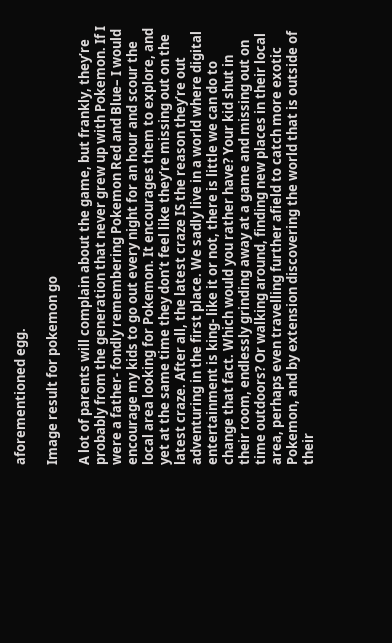aforementioned egg.

Image result for pokemon go

A lot of parents will complain about the game, but frankly, they’re probably from the generation that never grew up with Pokemon. If I were a father- fondly remembering Pokemon Red and Blue– I would encourage my kids to go out every night for an hour and scour the local area looking for Pokemon. It encourages them to explore, and yet at the same time they don’t feel like they’re missing out on the latest craze. After all, the latest craze IS the reason they’re out adventuring in the first place. We sadly live in a world where digital entertainment is king- like it or not, there is little we can do to change that fact. Which would you rather have? Your kid shut in their room, endlessly grinding away at a game and missing out on time outdoors? Or walking around, finding new places in their local area, perhaps even travelling further afield to catch more exotic Pokemon, and by extension discovering the world that is outside of their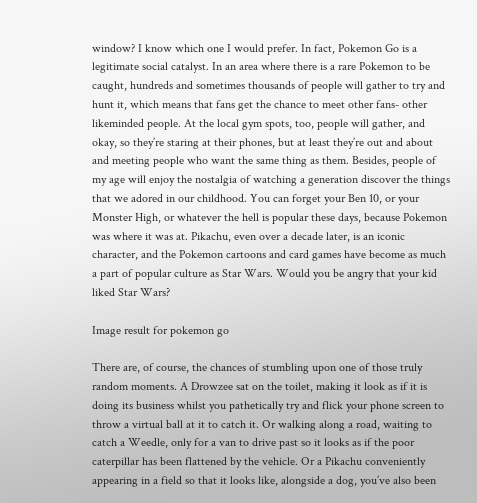window? I know which one I would prefer. In fact, Pokemon Go is a legitimate social catalyst. In an area where there is a rare Pokemon to be caught, hundreds and sometimes thousands of people will gather to try and hunt it, which means that fans get the chance to meet other fans- other likeminded people. At the local gym spots, too, people will gather, and okay, so they’re staring at their phones, but at least they’re out and about and meeting people who want the same thing as them. Besides, people of my age will enjoy the nostalgia of watching a generation discover the things that we adored in our childhood. You can forget your Ben 10, or your Monster High, or whatever the hell is popular these days, because Pokemon was where it was at. Pikachu, even over a decade later, is an iconic character, and the Pokemon cartoons and card games have become as much a part of popular culture as Star Wars. Would you be angry that your kid liked Star Wars?

Image result for pokemon go

There are, of course, the chances of stumbling upon one of those truly random moments. A Drowzee sat on the toilet, making it look as if it is doing its business whilst you pathetically try and flick your phone screen to throw a virtual ball at it to catch it. Or walking along a road, waiting to catch a Weedle, only for a van to drive past so it looks as if the poor caterpillar has been flattened by the vehicle. Or a Pikachu conveniently appearing in a field so that it looks like, alongside a dog, you’ve also been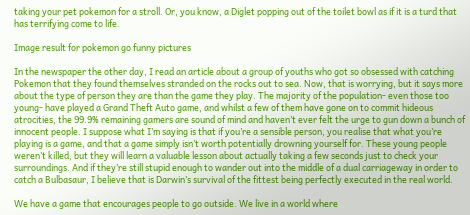taking your pet pokemon for a stroll. Or, you know, a Diglet popping out of the toilet bowl as if it is a turd that has terrifying come to life.

Image result for pokemon go funny pictures

In the newspaper the other day, I read an article about a group of youths who got so obsessed with catching Pokemon that they found themselves stranded on the rocks out to sea. Now, that is worrying, but it says more about the type of person they are than the game they play. The majority of the population- even those too young- have played a Grand Theft Auto game, and whilst a few of them have gone on to commit hideous atrocities, the 99.9% remaining gamers are sound of mind and haven’t ever felt the urge to gun down a bunch of innocent people. I suppose what I’m saying is that if you’re a sensible person, you realise that what you’re playing is a game, and that a game simply isn’t worth potentially drowning yourself for. These young people weren’t killed, but they will learn a valuable lesson about actually taking a few seconds just to check your surroundings. And if they’re still stupid enough to wander out into the middle of a dual carriageway in order to catch a Bulbasaur, I believe that is Darwin’s survival of the fittest being perfectly executed in the real world.

We have a game that encourages people to go outside. We live in a world where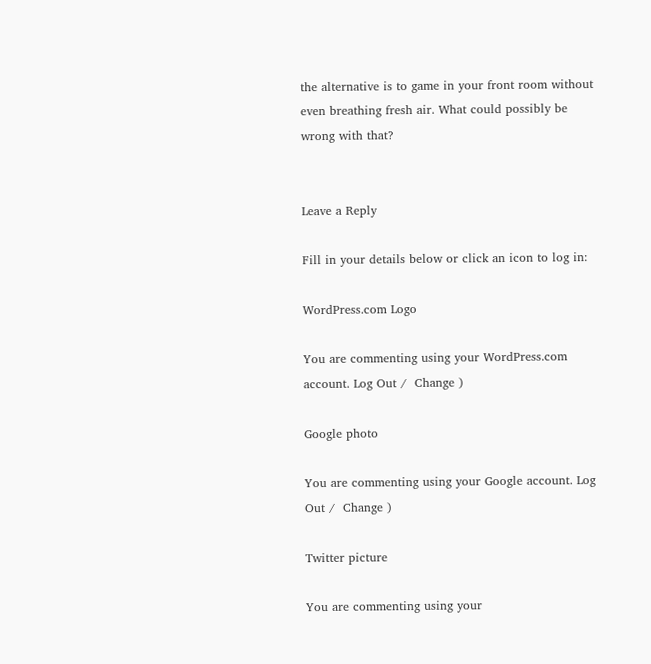the alternative is to game in your front room without even breathing fresh air. What could possibly be wrong with that?


Leave a Reply

Fill in your details below or click an icon to log in:

WordPress.com Logo

You are commenting using your WordPress.com account. Log Out /  Change )

Google photo

You are commenting using your Google account. Log Out /  Change )

Twitter picture

You are commenting using your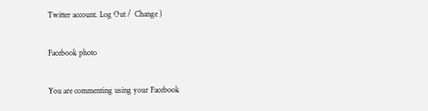Twitter account. Log Out /  Change )

Facebook photo

You are commenting using your Facebook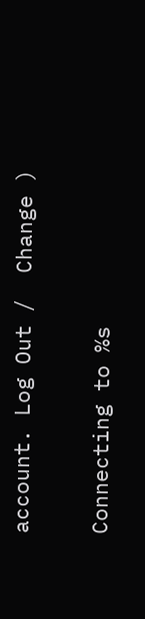account. Log Out /  Change )

Connecting to %s